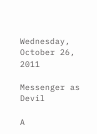Wednesday, October 26, 2011

Messenger as Devil

A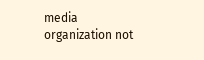media organization not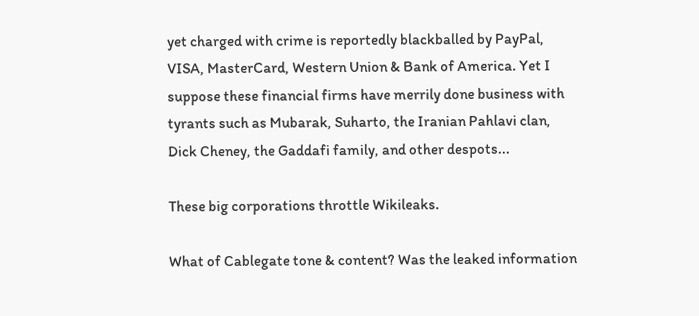yet charged with crime is reportedly blackballed by PayPal, VISA, MasterCard, Western Union & Bank of America. Yet I suppose these financial firms have merrily done business with tyrants such as Mubarak, Suharto, the Iranian Pahlavi clan, Dick Cheney, the Gaddafi family, and other despots...

These big corporations throttle Wikileaks.

What of Cablegate tone & content? Was the leaked information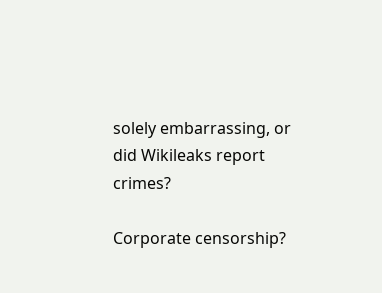solely embarrassing, or did Wikileaks report crimes?

Corporate censorship?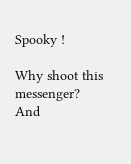Spooky !

Why shoot this messenger?
And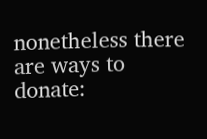nonetheless there are ways to donate: